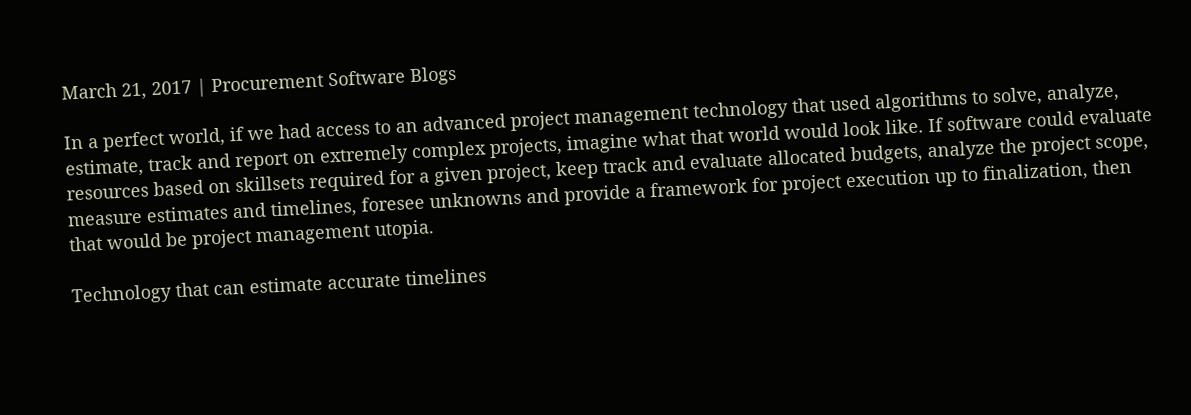March 21, 2017 | Procurement Software Blogs

In a perfect world, if we had access to an advanced project management technology that used algorithms to solve, analyze, estimate, track and report on extremely complex projects, imagine what that world would look like. If software could evaluate resources based on skillsets required for a given project, keep track and evaluate allocated budgets, analyze the project scope, measure estimates and timelines, foresee unknowns and provide a framework for project execution up to finalization, then that would be project management utopia.

Technology that can estimate accurate timelines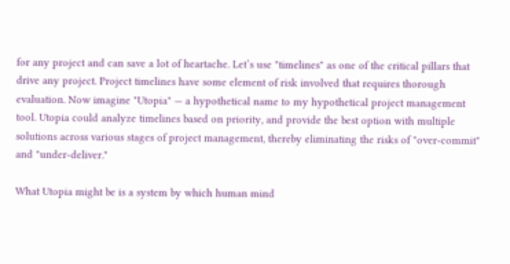for any project and can save a lot of heartache. Let’s use "timelines" as one of the critical pillars that drive any project. Project timelines have some element of risk involved that requires thorough evaluation. Now imagine "Utopia" — a hypothetical name to my hypothetical project management tool. Utopia could analyze timelines based on priority, and provide the best option with multiple solutions across various stages of project management, thereby eliminating the risks of "over-commit" and "under-deliver."

What Utopia might be is a system by which human mind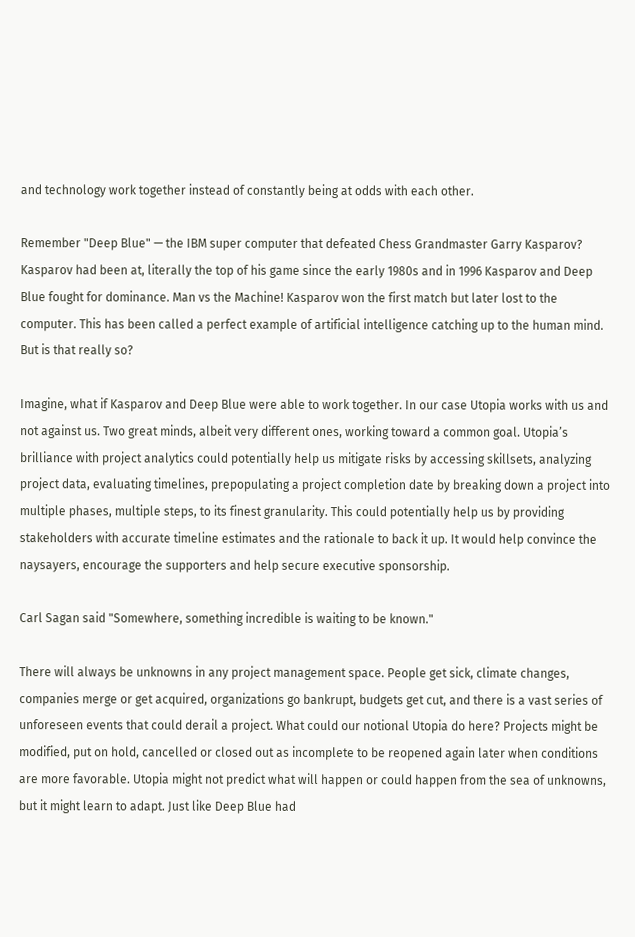and technology work together instead of constantly being at odds with each other.

Remember "Deep Blue" — the IBM super computer that defeated Chess Grandmaster Garry Kasparov? Kasparov had been at, literally the top of his game since the early 1980s and in 1996 Kasparov and Deep Blue fought for dominance. Man vs the Machine! Kasparov won the first match but later lost to the computer. This has been called a perfect example of artificial intelligence catching up to the human mind. But is that really so?

Imagine, what if Kasparov and Deep Blue were able to work together. In our case Utopia works with us and not against us. Two great minds, albeit very different ones, working toward a common goal. Utopia’s brilliance with project analytics could potentially help us mitigate risks by accessing skillsets, analyzing project data, evaluating timelines, prepopulating a project completion date by breaking down a project into multiple phases, multiple steps, to its finest granularity. This could potentially help us by providing stakeholders with accurate timeline estimates and the rationale to back it up. It would help convince the naysayers, encourage the supporters and help secure executive sponsorship.

Carl Sagan said "Somewhere, something incredible is waiting to be known."

There will always be unknowns in any project management space. People get sick, climate changes, companies merge or get acquired, organizations go bankrupt, budgets get cut, and there is a vast series of unforeseen events that could derail a project. What could our notional Utopia do here? Projects might be modified, put on hold, cancelled or closed out as incomplete to be reopened again later when conditions are more favorable. Utopia might not predict what will happen or could happen from the sea of unknowns, but it might learn to adapt. Just like Deep Blue had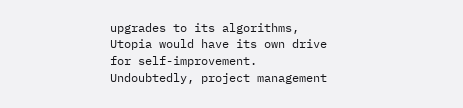upgrades to its algorithms, Utopia would have its own drive for self-improvement. Undoubtedly, project management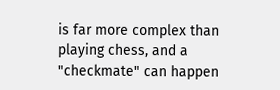is far more complex than playing chess, and a "checkmate" can happen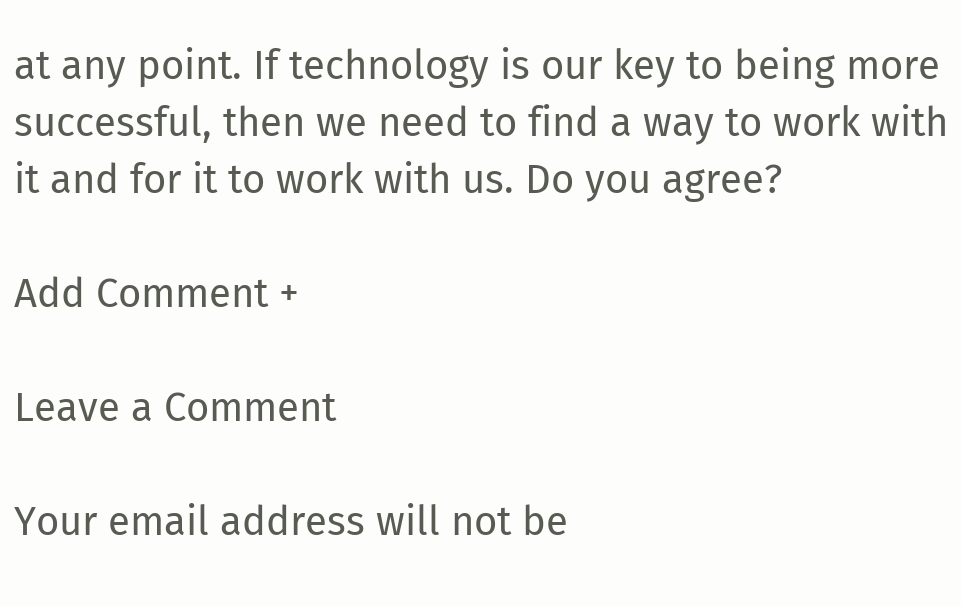at any point. If technology is our key to being more successful, then we need to find a way to work with it and for it to work with us. Do you agree?

Add Comment +

Leave a Comment

Your email address will not be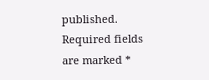published. Required fields are marked *